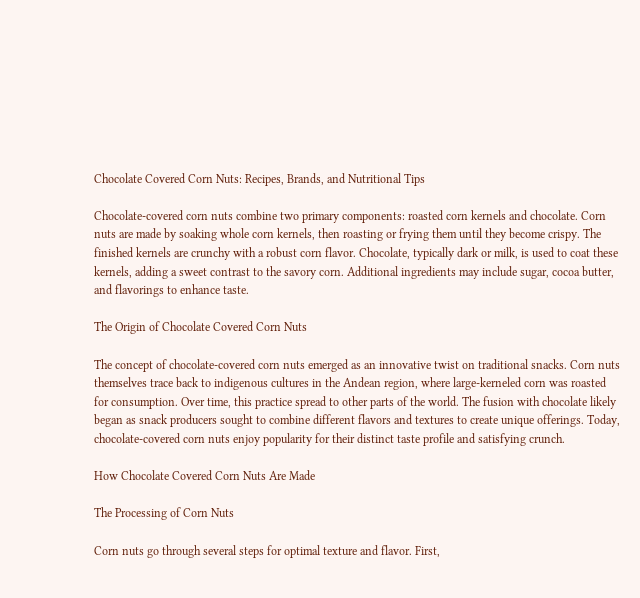Chocolate Covered Corn Nuts: Recipes, Brands, and Nutritional Tips

Chocolate-covered corn nuts combine two primary components: roasted corn kernels and chocolate. Corn nuts are made by soaking whole corn kernels, then roasting or frying them until they become crispy. The finished kernels are crunchy with a robust corn flavor. Chocolate, typically dark or milk, is used to coat these kernels, adding a sweet contrast to the savory corn. Additional ingredients may include sugar, cocoa butter, and flavorings to enhance taste.

The Origin of Chocolate Covered Corn Nuts

The concept of chocolate-covered corn nuts emerged as an innovative twist on traditional snacks. Corn nuts themselves trace back to indigenous cultures in the Andean region, where large-kerneled corn was roasted for consumption. Over time, this practice spread to other parts of the world. The fusion with chocolate likely began as snack producers sought to combine different flavors and textures to create unique offerings. Today, chocolate-covered corn nuts enjoy popularity for their distinct taste profile and satisfying crunch.

How Chocolate Covered Corn Nuts Are Made

The Processing of Corn Nuts

Corn nuts go through several steps for optimal texture and flavor. First,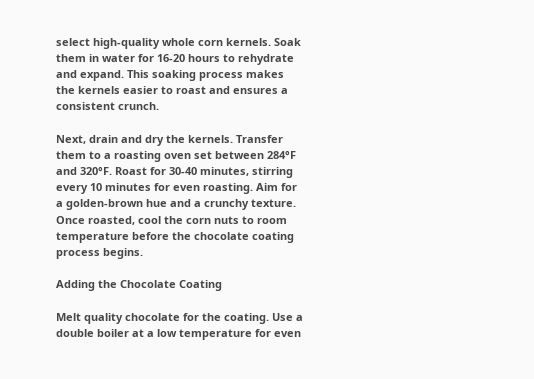select high-quality whole corn kernels. Soak them in water for 16-20 hours to rehydrate and expand. This soaking process makes the kernels easier to roast and ensures a consistent crunch.

Next, drain and dry the kernels. Transfer them to a roasting oven set between 284°F and 320°F. Roast for 30-40 minutes, stirring every 10 minutes for even roasting. Aim for a golden-brown hue and a crunchy texture. Once roasted, cool the corn nuts to room temperature before the chocolate coating process begins.

Adding the Chocolate Coating

Melt quality chocolate for the coating. Use a double boiler at a low temperature for even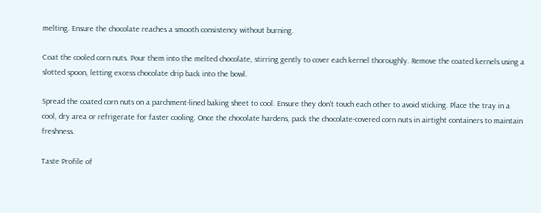melting. Ensure the chocolate reaches a smooth consistency without burning.

Coat the cooled corn nuts. Pour them into the melted chocolate, stirring gently to cover each kernel thoroughly. Remove the coated kernels using a slotted spoon, letting excess chocolate drip back into the bowl.

Spread the coated corn nuts on a parchment-lined baking sheet to cool. Ensure they don’t touch each other to avoid sticking. Place the tray in a cool, dry area or refrigerate for faster cooling. Once the chocolate hardens, pack the chocolate-covered corn nuts in airtight containers to maintain freshness.

Taste Profile of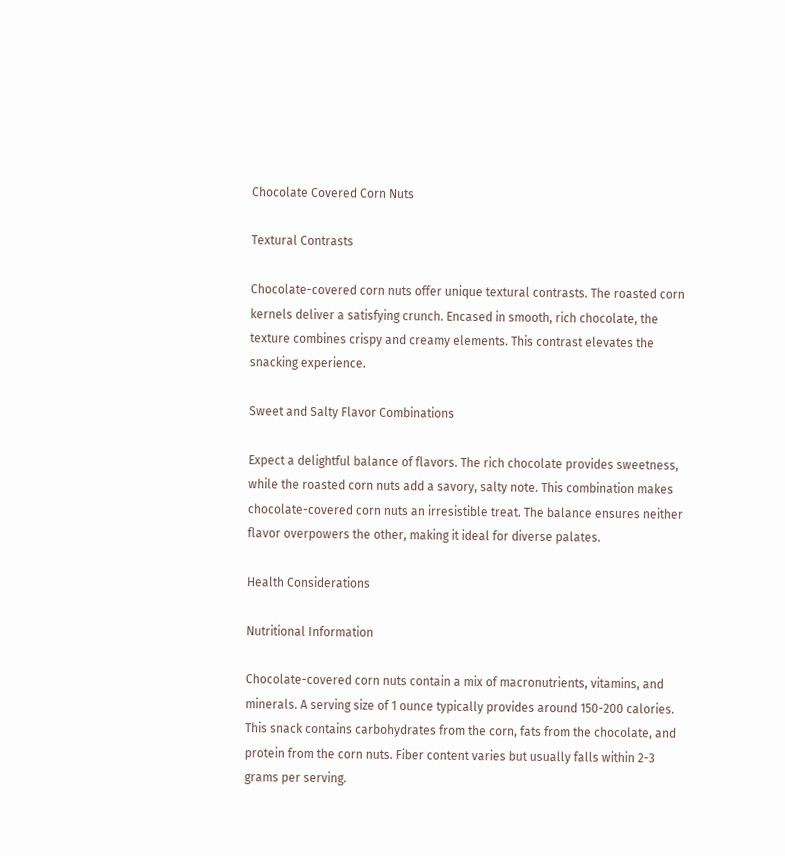Chocolate Covered Corn Nuts

Textural Contrasts

Chocolate-covered corn nuts offer unique textural contrasts. The roasted corn kernels deliver a satisfying crunch. Encased in smooth, rich chocolate, the texture combines crispy and creamy elements. This contrast elevates the snacking experience.

Sweet and Salty Flavor Combinations

Expect a delightful balance of flavors. The rich chocolate provides sweetness, while the roasted corn nuts add a savory, salty note. This combination makes chocolate-covered corn nuts an irresistible treat. The balance ensures neither flavor overpowers the other, making it ideal for diverse palates.

Health Considerations

Nutritional Information

Chocolate-covered corn nuts contain a mix of macronutrients, vitamins, and minerals. A serving size of 1 ounce typically provides around 150-200 calories. This snack contains carbohydrates from the corn, fats from the chocolate, and protein from the corn nuts. Fiber content varies but usually falls within 2-3 grams per serving.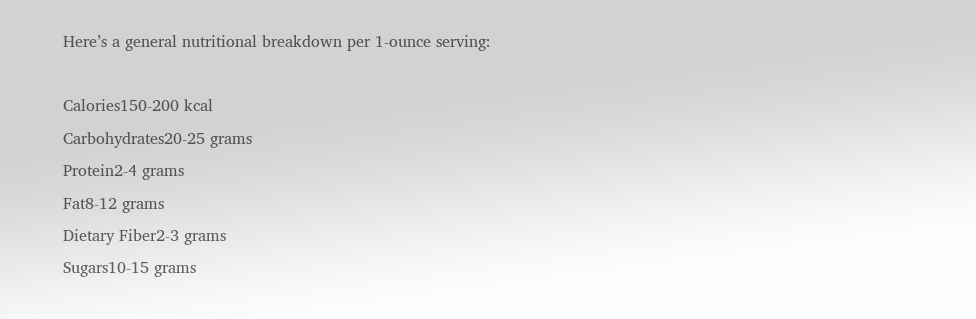Here’s a general nutritional breakdown per 1-ounce serving:

Calories150-200 kcal
Carbohydrates20-25 grams
Protein2-4 grams
Fat8-12 grams
Dietary Fiber2-3 grams
Sugars10-15 grams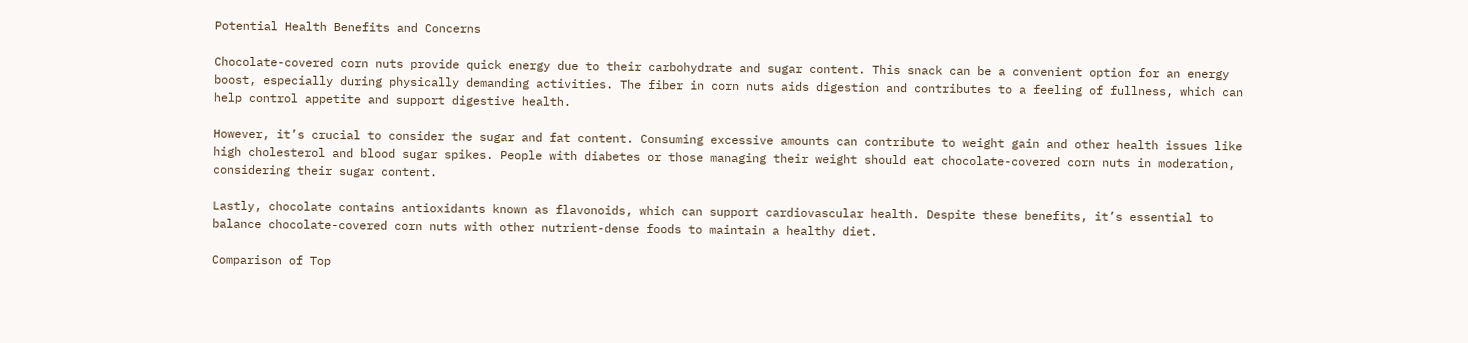Potential Health Benefits and Concerns

Chocolate-covered corn nuts provide quick energy due to their carbohydrate and sugar content. This snack can be a convenient option for an energy boost, especially during physically demanding activities. The fiber in corn nuts aids digestion and contributes to a feeling of fullness, which can help control appetite and support digestive health.

However, it’s crucial to consider the sugar and fat content. Consuming excessive amounts can contribute to weight gain and other health issues like high cholesterol and blood sugar spikes. People with diabetes or those managing their weight should eat chocolate-covered corn nuts in moderation, considering their sugar content.

Lastly, chocolate contains antioxidants known as flavonoids, which can support cardiovascular health. Despite these benefits, it’s essential to balance chocolate-covered corn nuts with other nutrient-dense foods to maintain a healthy diet.

Comparison of Top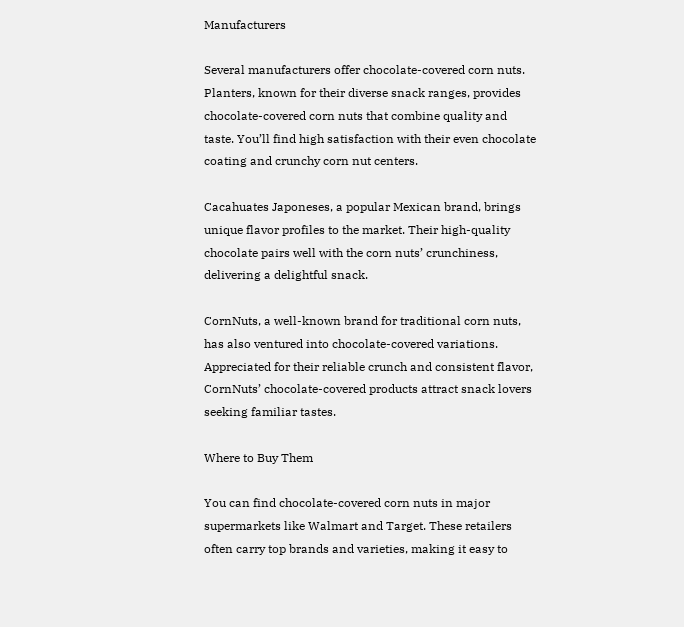Manufacturers

Several manufacturers offer chocolate-covered corn nuts. Planters, known for their diverse snack ranges, provides chocolate-covered corn nuts that combine quality and taste. You’ll find high satisfaction with their even chocolate coating and crunchy corn nut centers.

Cacahuates Japoneses, a popular Mexican brand, brings unique flavor profiles to the market. Their high-quality chocolate pairs well with the corn nuts’ crunchiness, delivering a delightful snack.

CornNuts, a well-known brand for traditional corn nuts, has also ventured into chocolate-covered variations. Appreciated for their reliable crunch and consistent flavor, CornNuts’ chocolate-covered products attract snack lovers seeking familiar tastes.

Where to Buy Them

You can find chocolate-covered corn nuts in major supermarkets like Walmart and Target. These retailers often carry top brands and varieties, making it easy to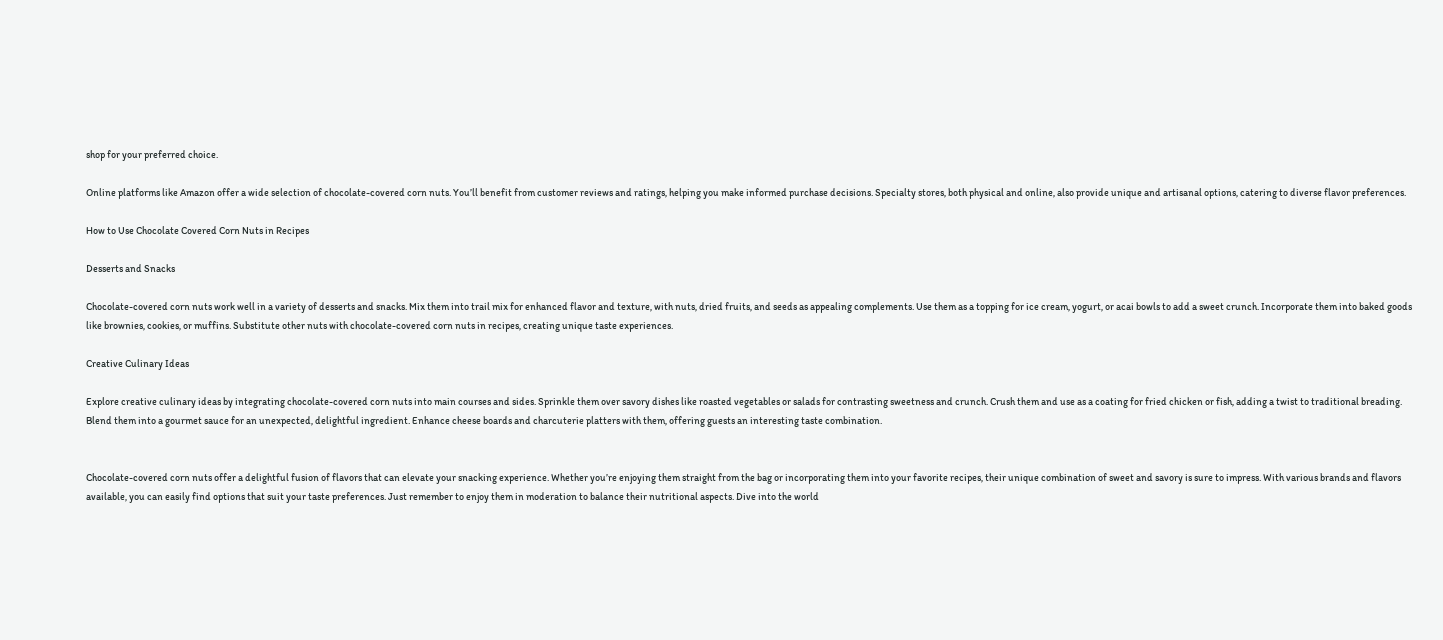shop for your preferred choice.

Online platforms like Amazon offer a wide selection of chocolate-covered corn nuts. You’ll benefit from customer reviews and ratings, helping you make informed purchase decisions. Specialty stores, both physical and online, also provide unique and artisanal options, catering to diverse flavor preferences.

How to Use Chocolate Covered Corn Nuts in Recipes

Desserts and Snacks

Chocolate-covered corn nuts work well in a variety of desserts and snacks. Mix them into trail mix for enhanced flavor and texture, with nuts, dried fruits, and seeds as appealing complements. Use them as a topping for ice cream, yogurt, or acai bowls to add a sweet crunch. Incorporate them into baked goods like brownies, cookies, or muffins. Substitute other nuts with chocolate-covered corn nuts in recipes, creating unique taste experiences.

Creative Culinary Ideas

Explore creative culinary ideas by integrating chocolate-covered corn nuts into main courses and sides. Sprinkle them over savory dishes like roasted vegetables or salads for contrasting sweetness and crunch. Crush them and use as a coating for fried chicken or fish, adding a twist to traditional breading. Blend them into a gourmet sauce for an unexpected, delightful ingredient. Enhance cheese boards and charcuterie platters with them, offering guests an interesting taste combination.


Chocolate-covered corn nuts offer a delightful fusion of flavors that can elevate your snacking experience. Whether you’re enjoying them straight from the bag or incorporating them into your favorite recipes, their unique combination of sweet and savory is sure to impress. With various brands and flavors available, you can easily find options that suit your taste preferences. Just remember to enjoy them in moderation to balance their nutritional aspects. Dive into the world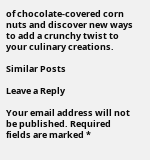of chocolate-covered corn nuts and discover new ways to add a crunchy twist to your culinary creations.

Similar Posts

Leave a Reply

Your email address will not be published. Required fields are marked *